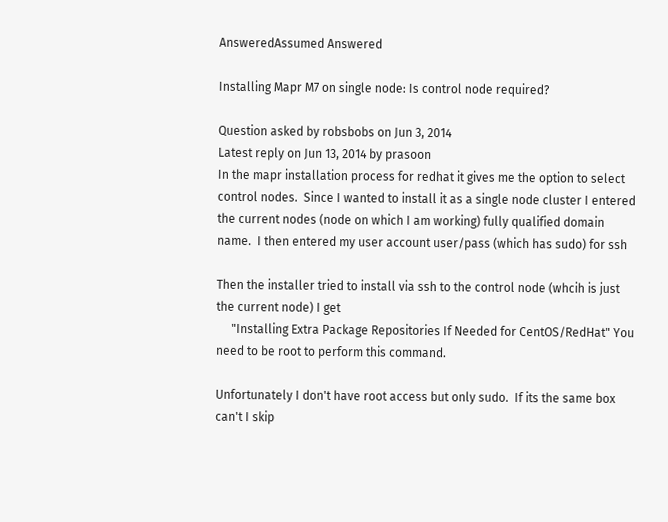AnsweredAssumed Answered

Installing Mapr M7 on single node: Is control node required?

Question asked by robsbobs on Jun 3, 2014
Latest reply on Jun 13, 2014 by prasoon
In the mapr installation process for redhat it gives me the option to select control nodes.  Since I wanted to install it as a single node cluster I entered the current nodes (node on which I am working) fully qualified domain name.  I then entered my user account user/pass (which has sudo) for ssh

Then the installer tried to install via ssh to the control node (whcih is just the current node) I get
     "Installing Extra Package Repositories If Needed for CentOS/RedHat" You need to be root to perform this command.

Unfortunately I don't have root access but only sudo.  If its the same box can't I skip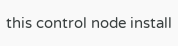this control node install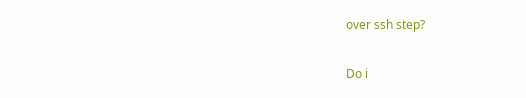over ssh step?

Do i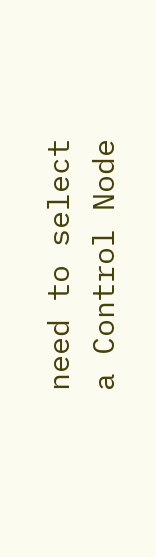need to select a Control Node